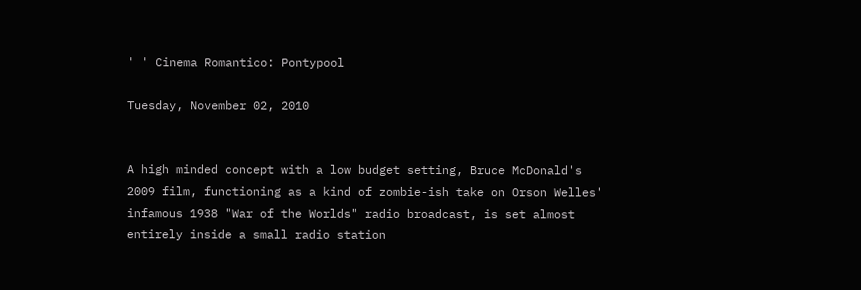' ' Cinema Romantico: Pontypool

Tuesday, November 02, 2010


A high minded concept with a low budget setting, Bruce McDonald's 2009 film, functioning as a kind of zombie-ish take on Orson Welles' infamous 1938 "War of the Worlds" radio broadcast, is set almost entirely inside a small radio station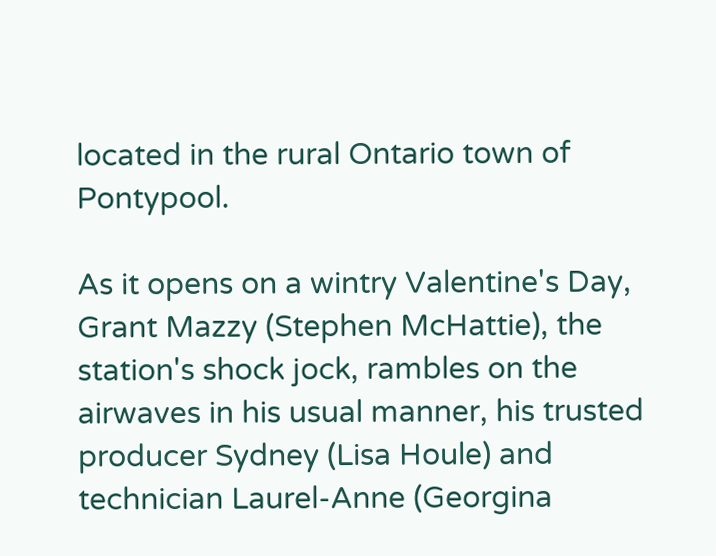located in the rural Ontario town of Pontypool.

As it opens on a wintry Valentine's Day, Grant Mazzy (Stephen McHattie), the station's shock jock, rambles on the airwaves in his usual manner, his trusted producer Sydney (Lisa Houle) and technician Laurel-Anne (Georgina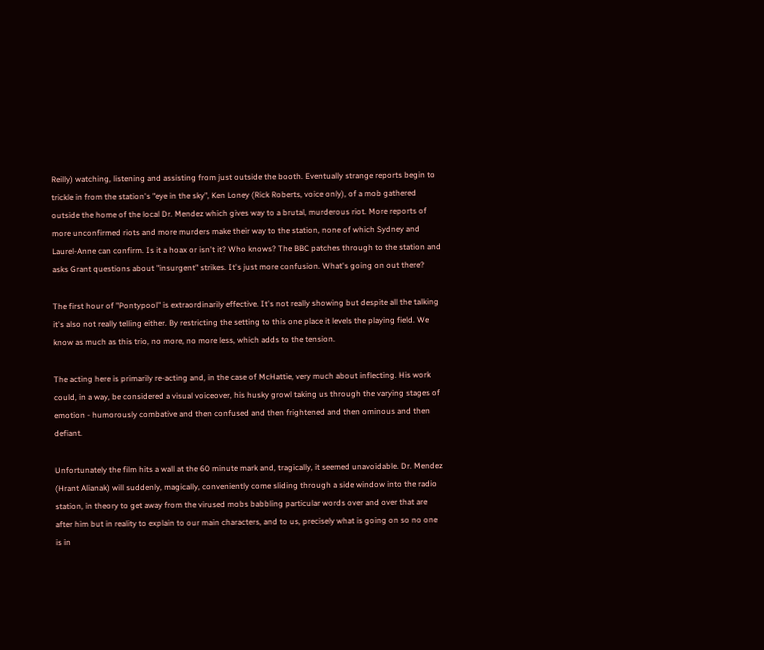Reilly) watching, listening and assisting from just outside the booth. Eventually strange reports begin to trickle in from the station's "eye in the sky", Ken Loney (Rick Roberts, voice only), of a mob gathered outside the home of the local Dr. Mendez which gives way to a brutal, murderous riot. More reports of more unconfirmed riots and more murders make their way to the station, none of which Sydney and Laurel-Anne can confirm. Is it a hoax or isn't it? Who knows? The BBC patches through to the station and asks Grant questions about "insurgent" strikes. It's just more confusion. What's going on out there?

The first hour of "Pontypool" is extraordinarily effective. It's not really showing but despite all the talking it's also not really telling either. By restricting the setting to this one place it levels the playing field. We know as much as this trio, no more, no more less, which adds to the tension.

The acting here is primarily re-acting and, in the case of McHattie, very much about inflecting. His work could, in a way, be considered a visual voiceover, his husky growl taking us through the varying stages of emotion - humorously combative and then confused and then frightened and then ominous and then defiant.

Unfortunately the film hits a wall at the 60 minute mark and, tragically, it seemed unavoidable. Dr. Mendez (Hrant Alianak) will suddenly, magically, conveniently come sliding through a side window into the radio station, in theory to get away from the virused mobs babbling particular words over and over that are after him but in reality to explain to our main characters, and to us, precisely what is going on so no one is in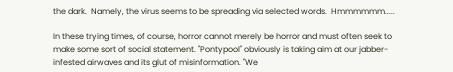the dark.  Namely, the virus seems to be spreading via selected words.  Hmmmmmm.....

In these trying times, of course, horror cannot merely be horror and must often seek to make some sort of social statement. "Pontypool" obviously is taking aim at our jabber-infested airwaves and its glut of misinformation. "We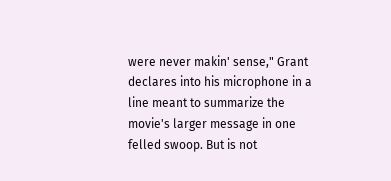were never makin' sense," Grant declares into his microphone in a line meant to summarize the movie's larger message in one felled swoop. But is not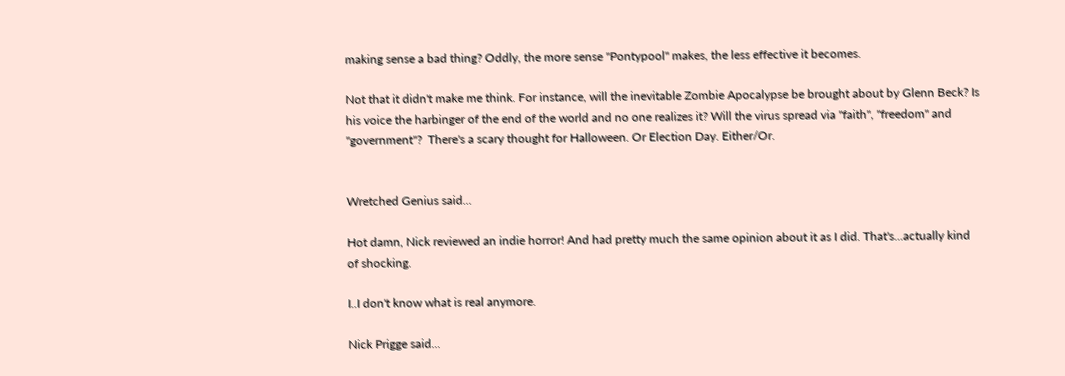making sense a bad thing? Oddly, the more sense "Pontypool" makes, the less effective it becomes.

Not that it didn't make me think. For instance, will the inevitable Zombie Apocalypse be brought about by Glenn Beck? Is his voice the harbinger of the end of the world and no one realizes it? Will the virus spread via "faith", "freedom" and "government"?  There's a scary thought for Halloween. Or Election Day. Either/Or.


Wretched Genius said...

Hot damn, Nick reviewed an indie horror! And had pretty much the same opinion about it as I did. That's...actually kind of shocking.

I..I don't know what is real anymore.

Nick Prigge said...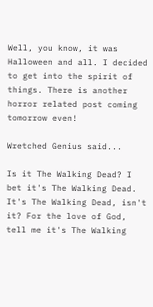Well, you know, it was Halloween and all. I decided to get into the spirit of things. There is another horror related post coming tomorrow even!

Wretched Genius said...

Is it The Walking Dead? I bet it's The Walking Dead. It's The Walking Dead, isn't it? For the love of God, tell me it's The Walking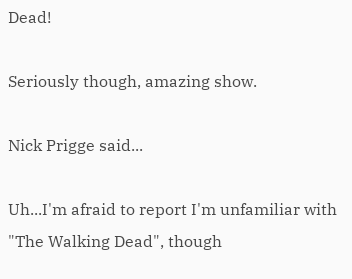Dead!

Seriously though, amazing show.

Nick Prigge said...

Uh...I'm afraid to report I'm unfamiliar with "The Walking Dead", though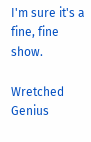I'm sure it's a fine, fine show.

Wretched Genius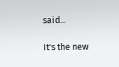said...

It's the new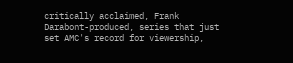critically acclaimed, Frank Darabont-produced, series that just set AMC's record for viewership,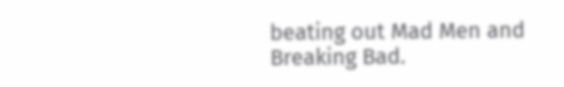beating out Mad Men and Breaking Bad.